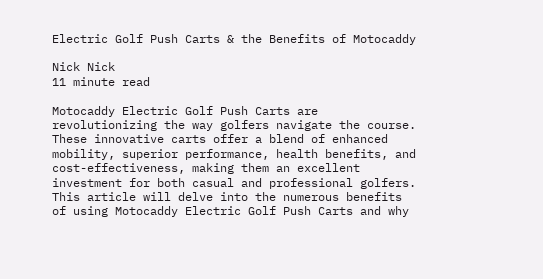Electric Golf Push Carts & the Benefits of Motocaddy

Nick Nick
11 minute read

Motocaddy Electric Golf Push Carts are revolutionizing the way golfers navigate the course. These innovative carts offer a blend of enhanced mobility, superior performance, health benefits, and cost-effectiveness, making them an excellent investment for both casual and professional golfers. This article will delve into the numerous benefits of using Motocaddy Electric Golf Push Carts and why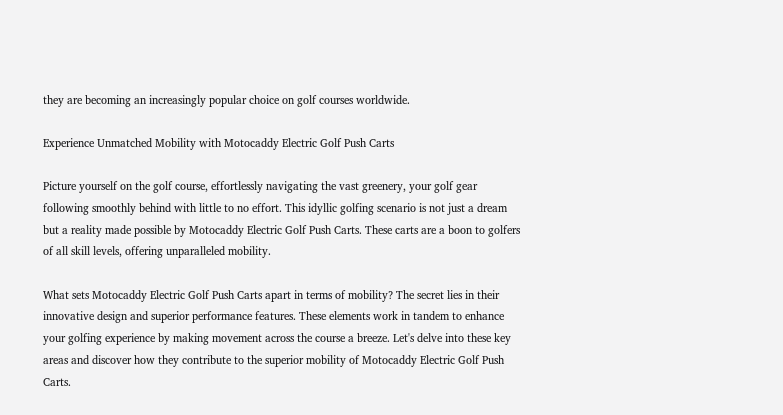they are becoming an increasingly popular choice on golf courses worldwide.

Experience Unmatched Mobility with Motocaddy Electric Golf Push Carts

Picture yourself on the golf course, effortlessly navigating the vast greenery, your golf gear following smoothly behind with little to no effort. This idyllic golfing scenario is not just a dream but a reality made possible by Motocaddy Electric Golf Push Carts. These carts are a boon to golfers of all skill levels, offering unparalleled mobility.

What sets Motocaddy Electric Golf Push Carts apart in terms of mobility? The secret lies in their innovative design and superior performance features. These elements work in tandem to enhance your golfing experience by making movement across the course a breeze. Let's delve into these key areas and discover how they contribute to the superior mobility of Motocaddy Electric Golf Push Carts.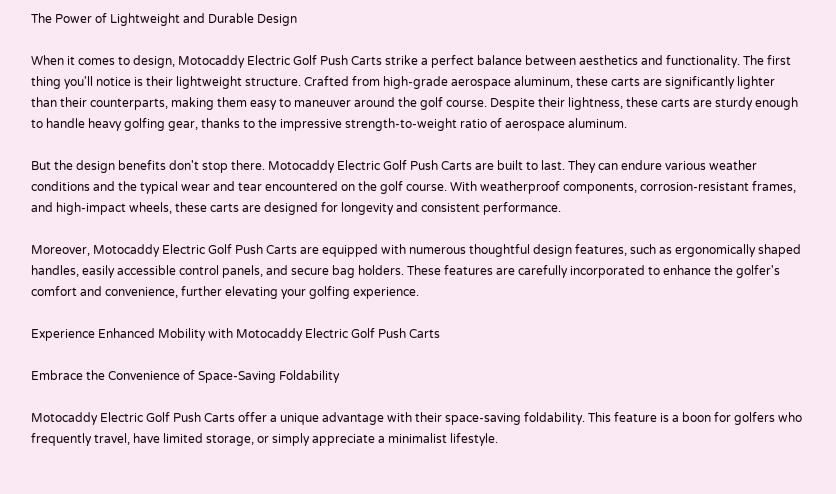The Power of Lightweight and Durable Design

When it comes to design, Motocaddy Electric Golf Push Carts strike a perfect balance between aesthetics and functionality. The first thing you'll notice is their lightweight structure. Crafted from high-grade aerospace aluminum, these carts are significantly lighter than their counterparts, making them easy to maneuver around the golf course. Despite their lightness, these carts are sturdy enough to handle heavy golfing gear, thanks to the impressive strength-to-weight ratio of aerospace aluminum.

But the design benefits don't stop there. Motocaddy Electric Golf Push Carts are built to last. They can endure various weather conditions and the typical wear and tear encountered on the golf course. With weatherproof components, corrosion-resistant frames, and high-impact wheels, these carts are designed for longevity and consistent performance.

Moreover, Motocaddy Electric Golf Push Carts are equipped with numerous thoughtful design features, such as ergonomically shaped handles, easily accessible control panels, and secure bag holders. These features are carefully incorporated to enhance the golfer's comfort and convenience, further elevating your golfing experience.

Experience Enhanced Mobility with Motocaddy Electric Golf Push Carts

Embrace the Convenience of Space-Saving Foldability

Motocaddy Electric Golf Push Carts offer a unique advantage with their space-saving foldability. This feature is a boon for golfers who frequently travel, have limited storage, or simply appreciate a minimalist lifestyle.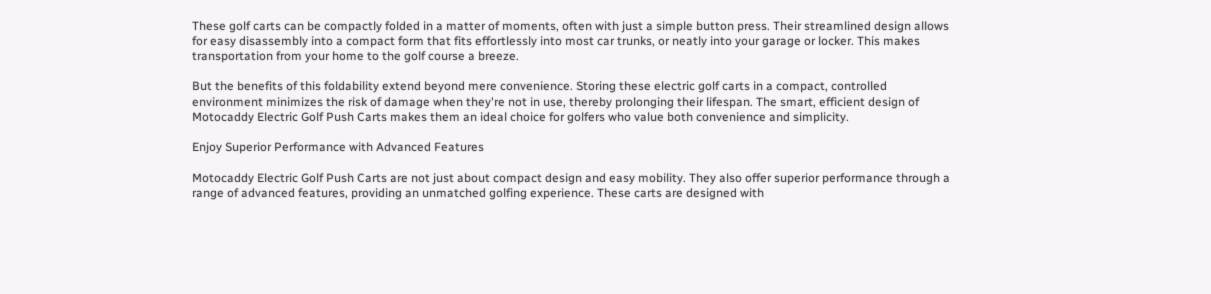These golf carts can be compactly folded in a matter of moments, often with just a simple button press. Their streamlined design allows for easy disassembly into a compact form that fits effortlessly into most car trunks, or neatly into your garage or locker. This makes transportation from your home to the golf course a breeze.

But the benefits of this foldability extend beyond mere convenience. Storing these electric golf carts in a compact, controlled environment minimizes the risk of damage when they're not in use, thereby prolonging their lifespan. The smart, efficient design of Motocaddy Electric Golf Push Carts makes them an ideal choice for golfers who value both convenience and simplicity.

Enjoy Superior Performance with Advanced Features

Motocaddy Electric Golf Push Carts are not just about compact design and easy mobility. They also offer superior performance through a range of advanced features, providing an unmatched golfing experience. These carts are designed with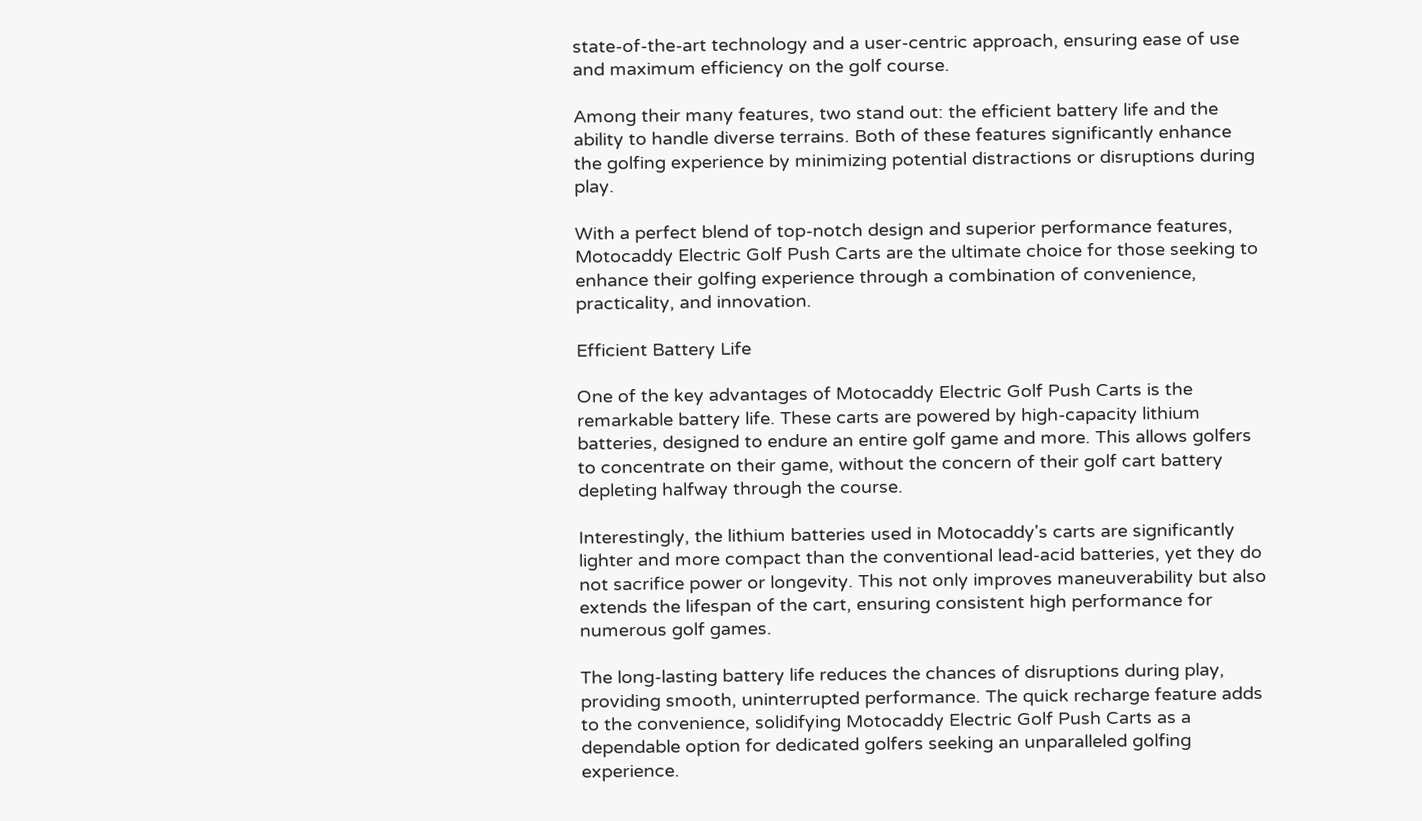state-of-the-art technology and a user-centric approach, ensuring ease of use and maximum efficiency on the golf course.

Among their many features, two stand out: the efficient battery life and the ability to handle diverse terrains. Both of these features significantly enhance the golfing experience by minimizing potential distractions or disruptions during play.

With a perfect blend of top-notch design and superior performance features, Motocaddy Electric Golf Push Carts are the ultimate choice for those seeking to enhance their golfing experience through a combination of convenience, practicality, and innovation.

Efficient Battery Life

One of the key advantages of Motocaddy Electric Golf Push Carts is the remarkable battery life. These carts are powered by high-capacity lithium batteries, designed to endure an entire golf game and more. This allows golfers to concentrate on their game, without the concern of their golf cart battery depleting halfway through the course.

Interestingly, the lithium batteries used in Motocaddy's carts are significantly lighter and more compact than the conventional lead-acid batteries, yet they do not sacrifice power or longevity. This not only improves maneuverability but also extends the lifespan of the cart, ensuring consistent high performance for numerous golf games.

The long-lasting battery life reduces the chances of disruptions during play, providing smooth, uninterrupted performance. The quick recharge feature adds to the convenience, solidifying Motocaddy Electric Golf Push Carts as a dependable option for dedicated golfers seeking an unparalleled golfing experience.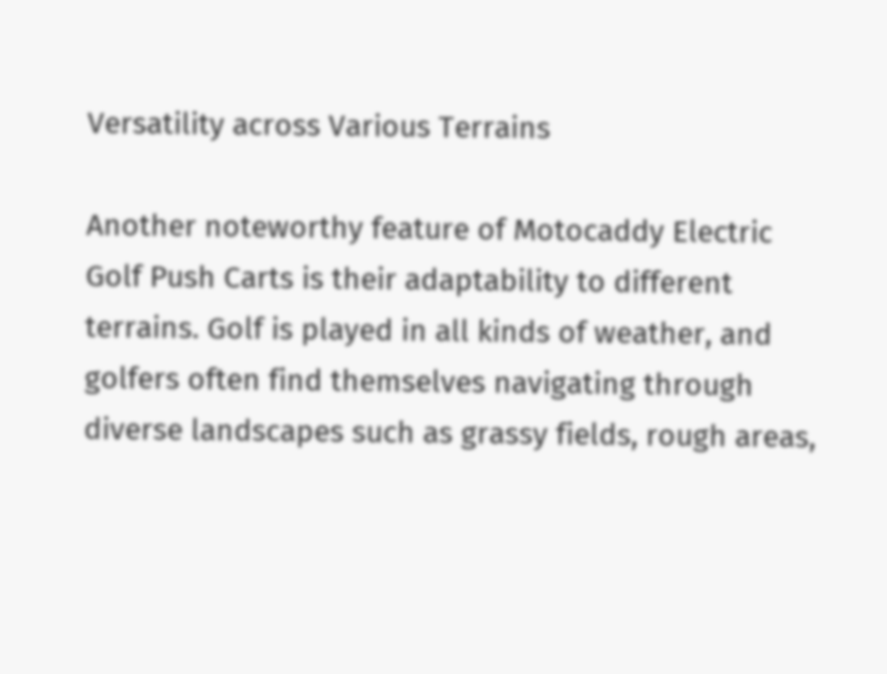Versatility across Various Terrains

Another noteworthy feature of Motocaddy Electric Golf Push Carts is their adaptability to different terrains. Golf is played in all kinds of weather, and golfers often find themselves navigating through diverse landscapes such as grassy fields, rough areas,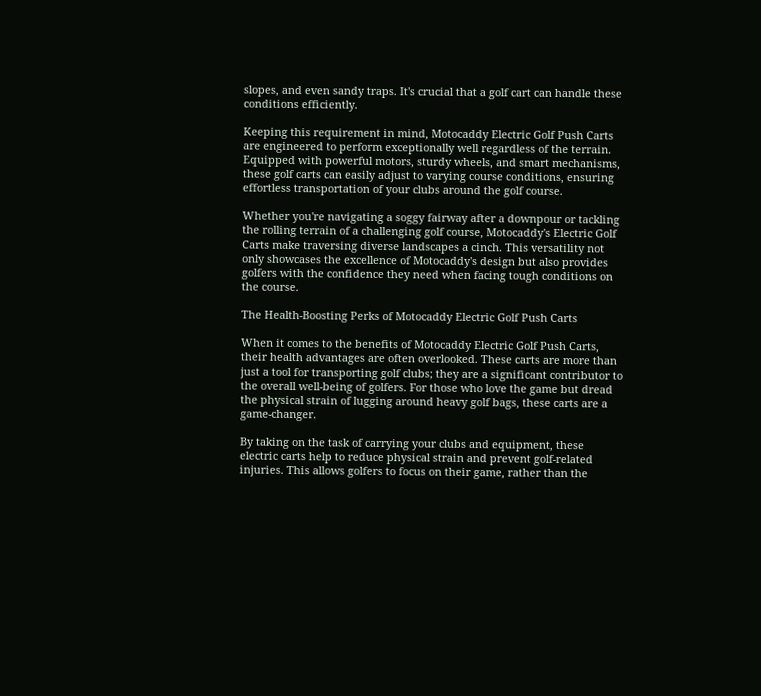slopes, and even sandy traps. It's crucial that a golf cart can handle these conditions efficiently.

Keeping this requirement in mind, Motocaddy Electric Golf Push Carts are engineered to perform exceptionally well regardless of the terrain. Equipped with powerful motors, sturdy wheels, and smart mechanisms, these golf carts can easily adjust to varying course conditions, ensuring effortless transportation of your clubs around the golf course.

Whether you're navigating a soggy fairway after a downpour or tackling the rolling terrain of a challenging golf course, Motocaddy's Electric Golf Carts make traversing diverse landscapes a cinch. This versatility not only showcases the excellence of Motocaddy's design but also provides golfers with the confidence they need when facing tough conditions on the course.

The Health-Boosting Perks of Motocaddy Electric Golf Push Carts

When it comes to the benefits of Motocaddy Electric Golf Push Carts, their health advantages are often overlooked. These carts are more than just a tool for transporting golf clubs; they are a significant contributor to the overall well-being of golfers. For those who love the game but dread the physical strain of lugging around heavy golf bags, these carts are a game-changer.

By taking on the task of carrying your clubs and equipment, these electric carts help to reduce physical strain and prevent golf-related injuries. This allows golfers to focus on their game, rather than the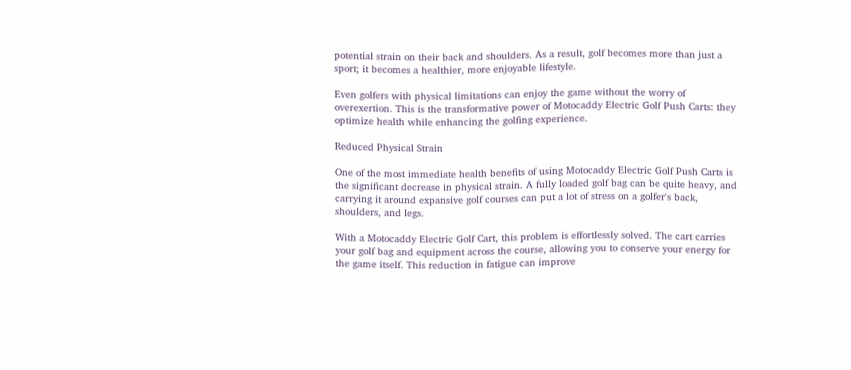potential strain on their back and shoulders. As a result, golf becomes more than just a sport; it becomes a healthier, more enjoyable lifestyle.

Even golfers with physical limitations can enjoy the game without the worry of overexertion. This is the transformative power of Motocaddy Electric Golf Push Carts: they optimize health while enhancing the golfing experience.

Reduced Physical Strain

One of the most immediate health benefits of using Motocaddy Electric Golf Push Carts is the significant decrease in physical strain. A fully loaded golf bag can be quite heavy, and carrying it around expansive golf courses can put a lot of stress on a golfer's back, shoulders, and legs.

With a Motocaddy Electric Golf Cart, this problem is effortlessly solved. The cart carries your golf bag and equipment across the course, allowing you to conserve your energy for the game itself. This reduction in fatigue can improve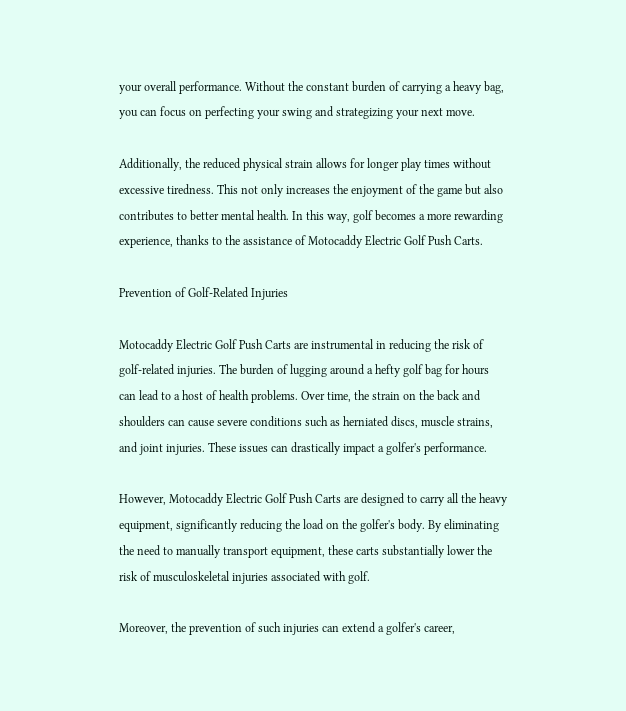your overall performance. Without the constant burden of carrying a heavy bag, you can focus on perfecting your swing and strategizing your next move.

Additionally, the reduced physical strain allows for longer play times without excessive tiredness. This not only increases the enjoyment of the game but also contributes to better mental health. In this way, golf becomes a more rewarding experience, thanks to the assistance of Motocaddy Electric Golf Push Carts.

Prevention of Golf-Related Injuries

Motocaddy Electric Golf Push Carts are instrumental in reducing the risk of golf-related injuries. The burden of lugging around a hefty golf bag for hours can lead to a host of health problems. Over time, the strain on the back and shoulders can cause severe conditions such as herniated discs, muscle strains, and joint injuries. These issues can drastically impact a golfer's performance.

However, Motocaddy Electric Golf Push Carts are designed to carry all the heavy equipment, significantly reducing the load on the golfer's body. By eliminating the need to manually transport equipment, these carts substantially lower the risk of musculoskeletal injuries associated with golf.

Moreover, the prevention of such injuries can extend a golfer's career,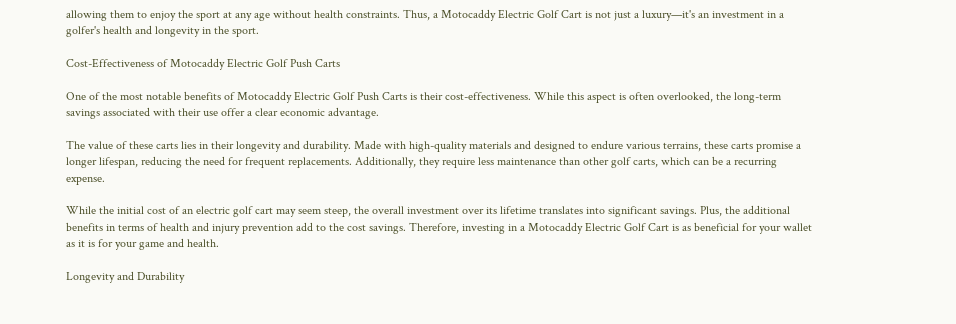allowing them to enjoy the sport at any age without health constraints. Thus, a Motocaddy Electric Golf Cart is not just a luxury—it's an investment in a golfer's health and longevity in the sport.

Cost-Effectiveness of Motocaddy Electric Golf Push Carts

One of the most notable benefits of Motocaddy Electric Golf Push Carts is their cost-effectiveness. While this aspect is often overlooked, the long-term savings associated with their use offer a clear economic advantage.

The value of these carts lies in their longevity and durability. Made with high-quality materials and designed to endure various terrains, these carts promise a longer lifespan, reducing the need for frequent replacements. Additionally, they require less maintenance than other golf carts, which can be a recurring expense.

While the initial cost of an electric golf cart may seem steep, the overall investment over its lifetime translates into significant savings. Plus, the additional benefits in terms of health and injury prevention add to the cost savings. Therefore, investing in a Motocaddy Electric Golf Cart is as beneficial for your wallet as it is for your game and health.

Longevity and Durability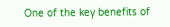One of the key benefits of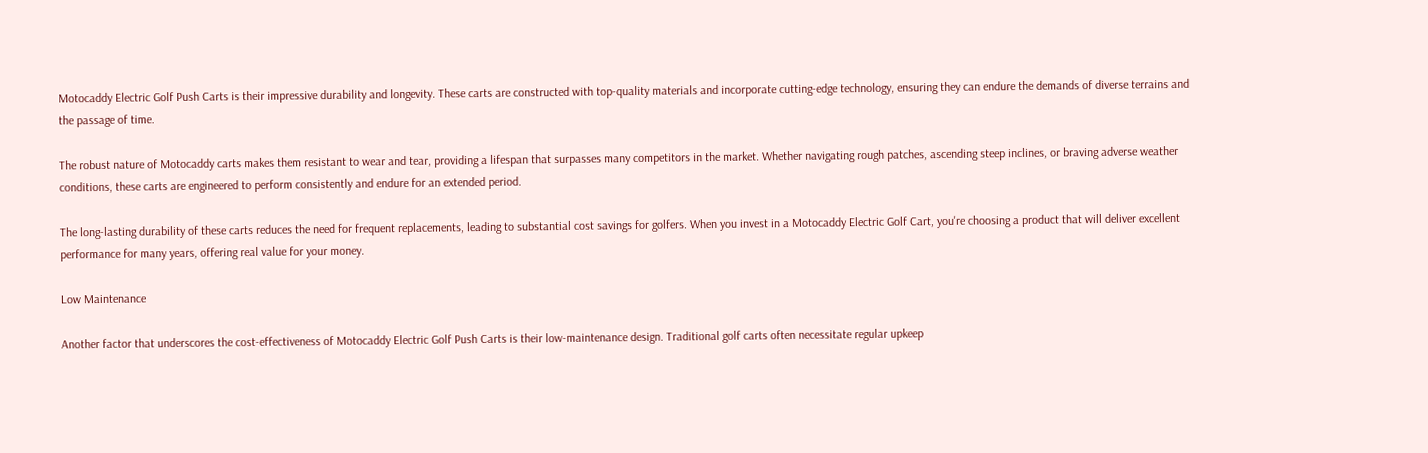Motocaddy Electric Golf Push Carts is their impressive durability and longevity. These carts are constructed with top-quality materials and incorporate cutting-edge technology, ensuring they can endure the demands of diverse terrains and the passage of time.

The robust nature of Motocaddy carts makes them resistant to wear and tear, providing a lifespan that surpasses many competitors in the market. Whether navigating rough patches, ascending steep inclines, or braving adverse weather conditions, these carts are engineered to perform consistently and endure for an extended period.

The long-lasting durability of these carts reduces the need for frequent replacements, leading to substantial cost savings for golfers. When you invest in a Motocaddy Electric Golf Cart, you're choosing a product that will deliver excellent performance for many years, offering real value for your money.

Low Maintenance

Another factor that underscores the cost-effectiveness of Motocaddy Electric Golf Push Carts is their low-maintenance design. Traditional golf carts often necessitate regular upkeep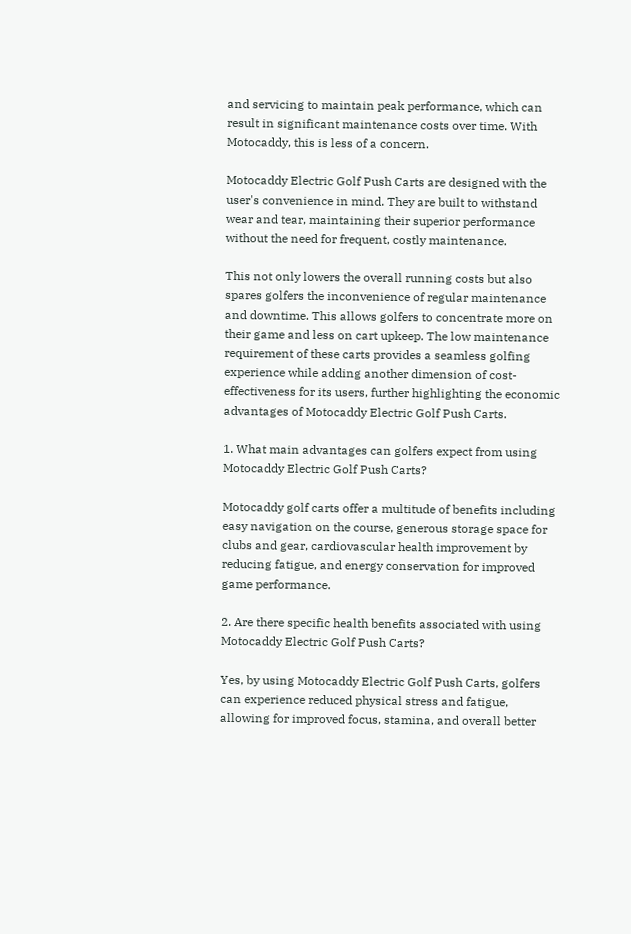and servicing to maintain peak performance, which can result in significant maintenance costs over time. With Motocaddy, this is less of a concern.

Motocaddy Electric Golf Push Carts are designed with the user's convenience in mind. They are built to withstand wear and tear, maintaining their superior performance without the need for frequent, costly maintenance.

This not only lowers the overall running costs but also spares golfers the inconvenience of regular maintenance and downtime. This allows golfers to concentrate more on their game and less on cart upkeep. The low maintenance requirement of these carts provides a seamless golfing experience while adding another dimension of cost-effectiveness for its users, further highlighting the economic advantages of Motocaddy Electric Golf Push Carts.

1. What main advantages can golfers expect from using Motocaddy Electric Golf Push Carts?

Motocaddy golf carts offer a multitude of benefits including easy navigation on the course, generous storage space for clubs and gear, cardiovascular health improvement by reducing fatigue, and energy conservation for improved game performance.

2. Are there specific health benefits associated with using Motocaddy Electric Golf Push Carts?

Yes, by using Motocaddy Electric Golf Push Carts, golfers can experience reduced physical stress and fatigue, allowing for improved focus, stamina, and overall better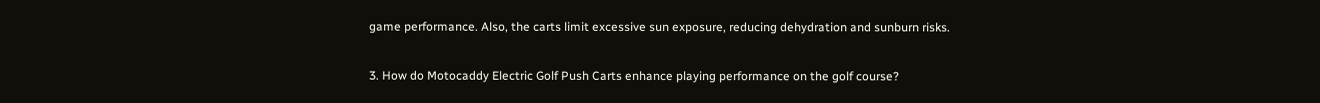game performance. Also, the carts limit excessive sun exposure, reducing dehydration and sunburn risks.

3. How do Motocaddy Electric Golf Push Carts enhance playing performance on the golf course?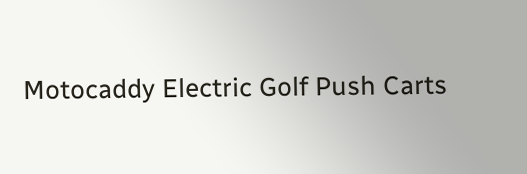Motocaddy Electric Golf Push Carts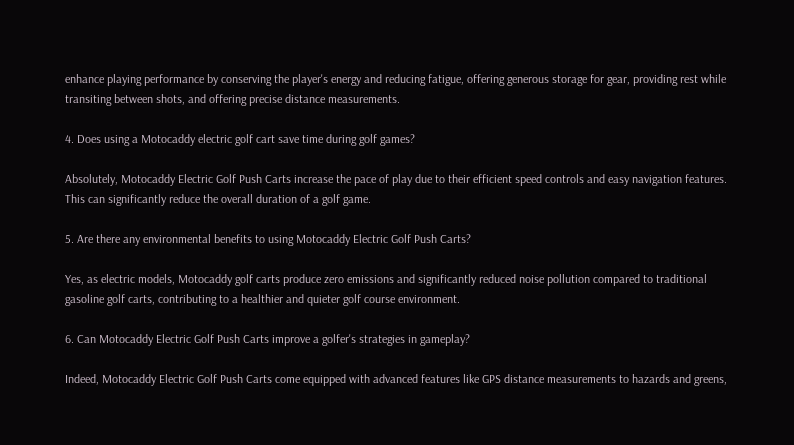enhance playing performance by conserving the player's energy and reducing fatigue, offering generous storage for gear, providing rest while transiting between shots, and offering precise distance measurements.

4. Does using a Motocaddy electric golf cart save time during golf games?

Absolutely, Motocaddy Electric Golf Push Carts increase the pace of play due to their efficient speed controls and easy navigation features. This can significantly reduce the overall duration of a golf game.

5. Are there any environmental benefits to using Motocaddy Electric Golf Push Carts?

Yes, as electric models, Motocaddy golf carts produce zero emissions and significantly reduced noise pollution compared to traditional gasoline golf carts, contributing to a healthier and quieter golf course environment.

6. Can Motocaddy Electric Golf Push Carts improve a golfer's strategies in gameplay?

Indeed, Motocaddy Electric Golf Push Carts come equipped with advanced features like GPS distance measurements to hazards and greens,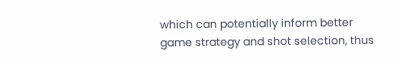which can potentially inform better game strategy and shot selection, thus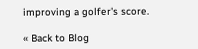improving a golfer's score.

« Back to Blog